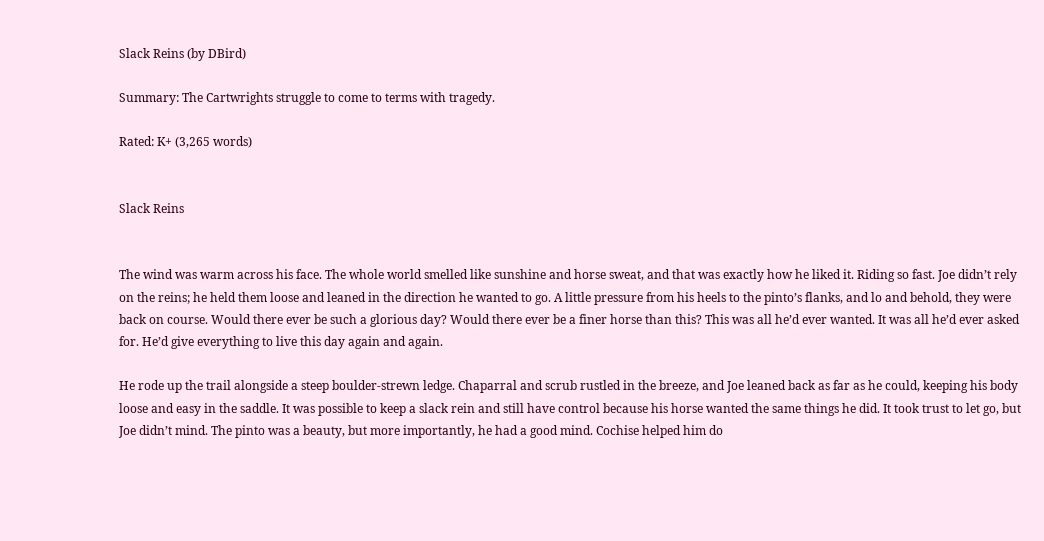Slack Reins (by DBird)

Summary: The Cartwrights struggle to come to terms with tragedy.

Rated: K+ (3,265 words)


Slack Reins


The wind was warm across his face. The whole world smelled like sunshine and horse sweat, and that was exactly how he liked it. Riding so fast. Joe didn’t rely on the reins; he held them loose and leaned in the direction he wanted to go. A little pressure from his heels to the pinto’s flanks, and lo and behold, they were back on course. Would there ever be such a glorious day? Would there ever be a finer horse than this? This was all he’d ever wanted. It was all he’d ever asked for. He’d give everything to live this day again and again.

He rode up the trail alongside a steep boulder-strewn ledge. Chaparral and scrub rustled in the breeze, and Joe leaned back as far as he could, keeping his body loose and easy in the saddle. It was possible to keep a slack rein and still have control because his horse wanted the same things he did. It took trust to let go, but Joe didn’t mind. The pinto was a beauty, but more importantly, he had a good mind. Cochise helped him do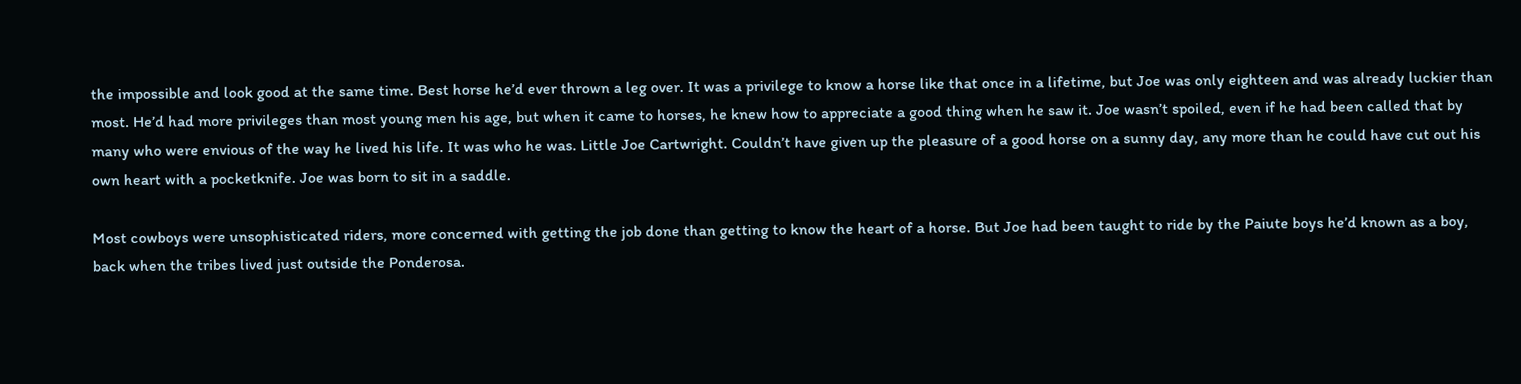the impossible and look good at the same time. Best horse he’d ever thrown a leg over. It was a privilege to know a horse like that once in a lifetime, but Joe was only eighteen and was already luckier than most. He’d had more privileges than most young men his age, but when it came to horses, he knew how to appreciate a good thing when he saw it. Joe wasn’t spoiled, even if he had been called that by many who were envious of the way he lived his life. It was who he was. Little Joe Cartwright. Couldn’t have given up the pleasure of a good horse on a sunny day, any more than he could have cut out his own heart with a pocketknife. Joe was born to sit in a saddle.

Most cowboys were unsophisticated riders, more concerned with getting the job done than getting to know the heart of a horse. But Joe had been taught to ride by the Paiute boys he’d known as a boy, back when the tribes lived just outside the Ponderosa.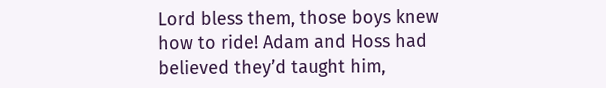Lord bless them, those boys knew how to ride! Adam and Hoss had believed they’d taught him,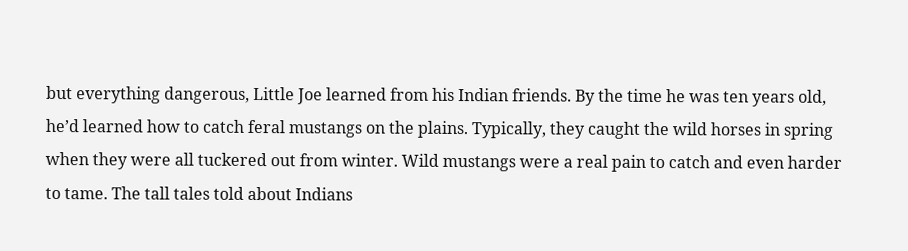but everything dangerous, Little Joe learned from his Indian friends. By the time he was ten years old, he’d learned how to catch feral mustangs on the plains. Typically, they caught the wild horses in spring when they were all tuckered out from winter. Wild mustangs were a real pain to catch and even harder to tame. The tall tales told about Indians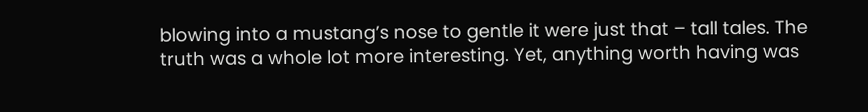blowing into a mustang’s nose to gentle it were just that – tall tales. The truth was a whole lot more interesting. Yet, anything worth having was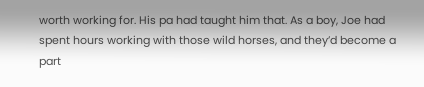worth working for. His pa had taught him that. As a boy, Joe had spent hours working with those wild horses, and they’d become a part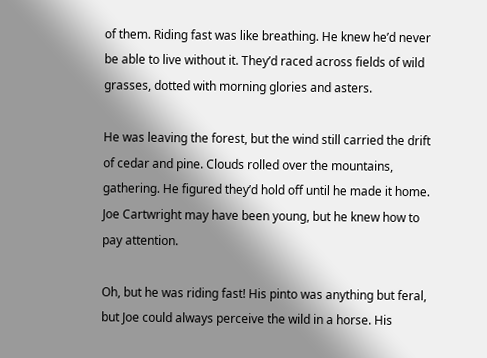of them. Riding fast was like breathing. He knew he’d never be able to live without it. They’d raced across fields of wild grasses, dotted with morning glories and asters.

He was leaving the forest, but the wind still carried the drift of cedar and pine. Clouds rolled over the mountains, gathering. He figured they’d hold off until he made it home. Joe Cartwright may have been young, but he knew how to pay attention.

Oh, but he was riding fast! His pinto was anything but feral, but Joe could always perceive the wild in a horse. His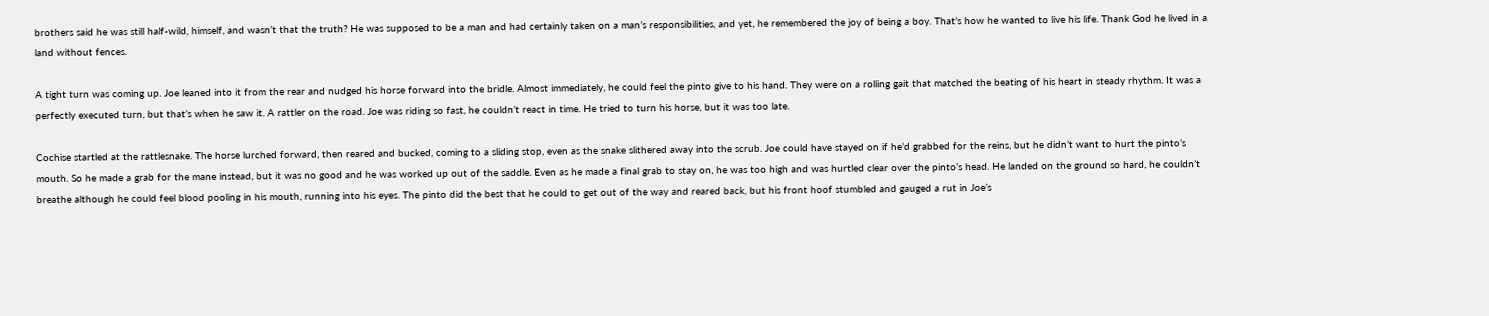brothers said he was still half-wild, himself, and wasn’t that the truth? He was supposed to be a man and had certainly taken on a man’s responsibilities, and yet, he remembered the joy of being a boy. That’s how he wanted to live his life. Thank God he lived in a land without fences.

A tight turn was coming up. Joe leaned into it from the rear and nudged his horse forward into the bridle. Almost immediately, he could feel the pinto give to his hand. They were on a rolling gait that matched the beating of his heart in steady rhythm. It was a perfectly executed turn, but that’s when he saw it. A rattler on the road. Joe was riding so fast, he couldn’t react in time. He tried to turn his horse, but it was too late.

Cochise startled at the rattlesnake. The horse lurched forward, then reared and bucked, coming to a sliding stop, even as the snake slithered away into the scrub. Joe could have stayed on if he’d grabbed for the reins, but he didn’t want to hurt the pinto’s mouth. So he made a grab for the mane instead, but it was no good and he was worked up out of the saddle. Even as he made a final grab to stay on, he was too high and was hurtled clear over the pinto’s head. He landed on the ground so hard, he couldn’t breathe although he could feel blood pooling in his mouth, running into his eyes. The pinto did the best that he could to get out of the way and reared back, but his front hoof stumbled and gauged a rut in Joe’s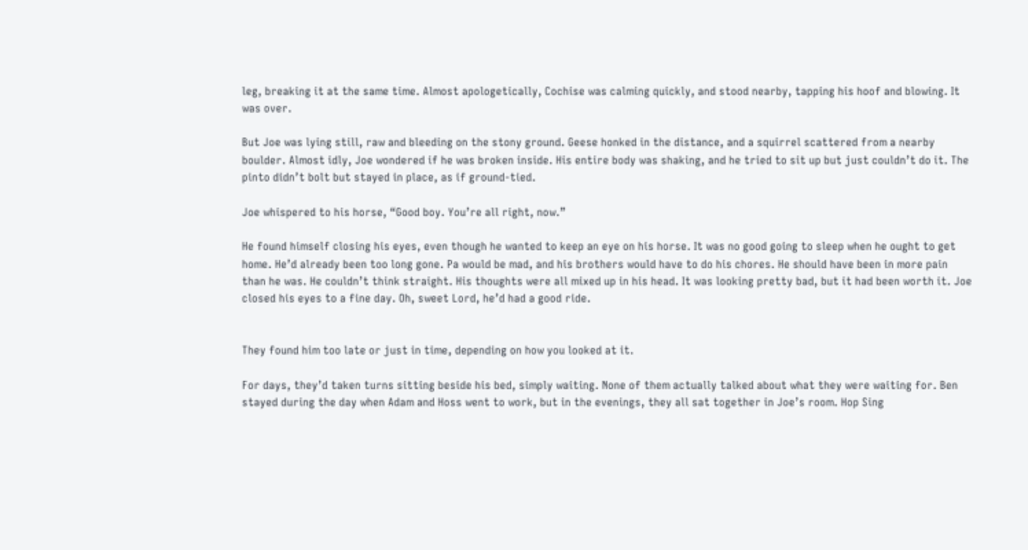leg, breaking it at the same time. Almost apologetically, Cochise was calming quickly, and stood nearby, tapping his hoof and blowing. It was over.

But Joe was lying still, raw and bleeding on the stony ground. Geese honked in the distance, and a squirrel scattered from a nearby boulder. Almost idly, Joe wondered if he was broken inside. His entire body was shaking, and he tried to sit up but just couldn’t do it. The pinto didn’t bolt but stayed in place, as if ground-tied.

Joe whispered to his horse, “Good boy. You’re all right, now.”

He found himself closing his eyes, even though he wanted to keep an eye on his horse. It was no good going to sleep when he ought to get home. He’d already been too long gone. Pa would be mad, and his brothers would have to do his chores. He should have been in more pain than he was. He couldn’t think straight. His thoughts were all mixed up in his head. It was looking pretty bad, but it had been worth it. Joe closed his eyes to a fine day. Oh, sweet Lord, he’d had a good ride.


They found him too late or just in time, depending on how you looked at it.

For days, they’d taken turns sitting beside his bed, simply waiting. None of them actually talked about what they were waiting for. Ben stayed during the day when Adam and Hoss went to work, but in the evenings, they all sat together in Joe’s room. Hop Sing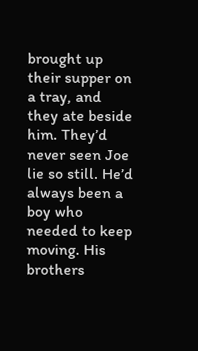brought up their supper on a tray, and they ate beside him. They’d never seen Joe lie so still. He’d always been a boy who needed to keep moving. His brothers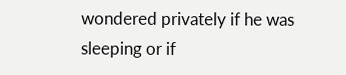wondered privately if he was sleeping or if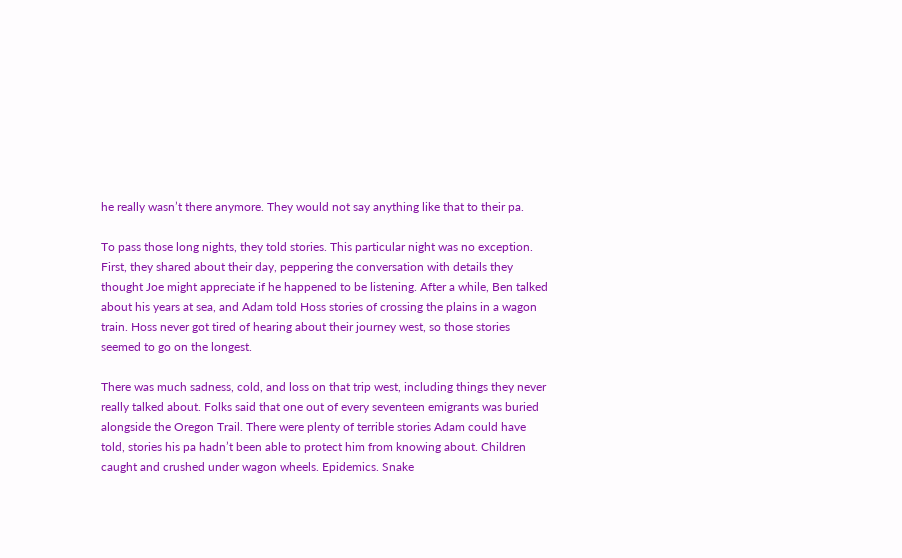he really wasn’t there anymore. They would not say anything like that to their pa.

To pass those long nights, they told stories. This particular night was no exception. First, they shared about their day, peppering the conversation with details they thought Joe might appreciate if he happened to be listening. After a while, Ben talked about his years at sea, and Adam told Hoss stories of crossing the plains in a wagon train. Hoss never got tired of hearing about their journey west, so those stories seemed to go on the longest.

There was much sadness, cold, and loss on that trip west, including things they never really talked about. Folks said that one out of every seventeen emigrants was buried alongside the Oregon Trail. There were plenty of terrible stories Adam could have told, stories his pa hadn’t been able to protect him from knowing about. Children caught and crushed under wagon wheels. Epidemics. Snake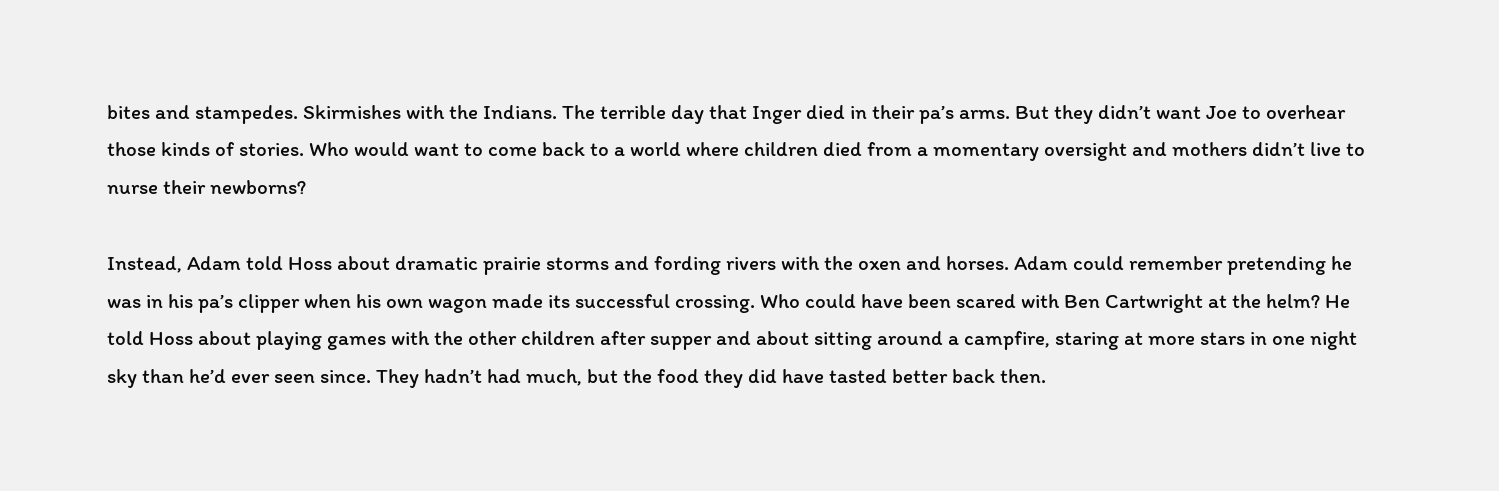bites and stampedes. Skirmishes with the Indians. The terrible day that Inger died in their pa’s arms. But they didn’t want Joe to overhear those kinds of stories. Who would want to come back to a world where children died from a momentary oversight and mothers didn’t live to nurse their newborns?

Instead, Adam told Hoss about dramatic prairie storms and fording rivers with the oxen and horses. Adam could remember pretending he was in his pa’s clipper when his own wagon made its successful crossing. Who could have been scared with Ben Cartwright at the helm? He told Hoss about playing games with the other children after supper and about sitting around a campfire, staring at more stars in one night sky than he’d ever seen since. They hadn’t had much, but the food they did have tasted better back then.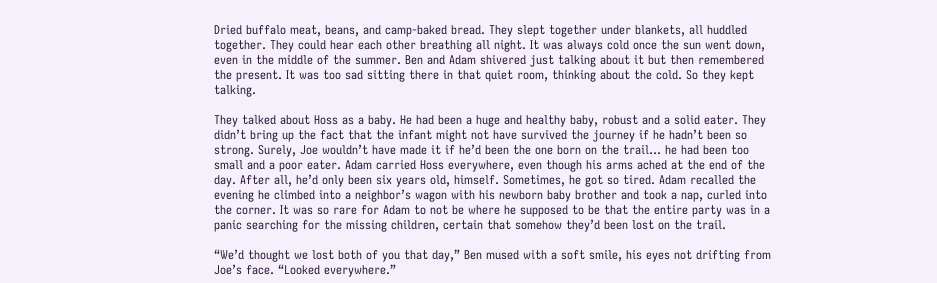Dried buffalo meat, beans, and camp-baked bread. They slept together under blankets, all huddled together. They could hear each other breathing all night. It was always cold once the sun went down, even in the middle of the summer. Ben and Adam shivered just talking about it but then remembered the present. It was too sad sitting there in that quiet room, thinking about the cold. So they kept talking.

They talked about Hoss as a baby. He had been a huge and healthy baby, robust and a solid eater. They didn’t bring up the fact that the infant might not have survived the journey if he hadn’t been so strong. Surely, Joe wouldn’t have made it if he’d been the one born on the trail… he had been too small and a poor eater. Adam carried Hoss everywhere, even though his arms ached at the end of the day. After all, he’d only been six years old, himself. Sometimes, he got so tired. Adam recalled the evening he climbed into a neighbor’s wagon with his newborn baby brother and took a nap, curled into the corner. It was so rare for Adam to not be where he supposed to be that the entire party was in a panic searching for the missing children, certain that somehow they’d been lost on the trail.

“We’d thought we lost both of you that day,” Ben mused with a soft smile, his eyes not drifting from Joe’s face. “Looked everywhere.”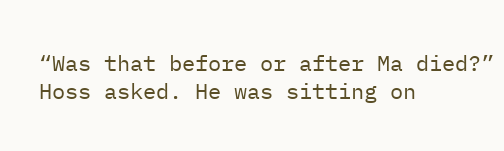“Was that before or after Ma died?” Hoss asked. He was sitting on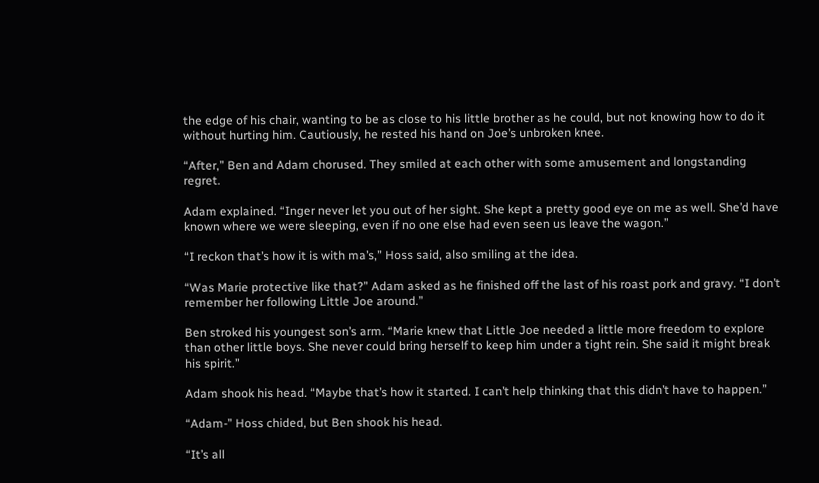the edge of his chair, wanting to be as close to his little brother as he could, but not knowing how to do it without hurting him. Cautiously, he rested his hand on Joe’s unbroken knee.

“After,” Ben and Adam chorused. They smiled at each other with some amusement and longstanding regret.

Adam explained. “Inger never let you out of her sight. She kept a pretty good eye on me as well. She’d have known where we were sleeping, even if no one else had even seen us leave the wagon.”

“I reckon that’s how it is with ma’s,” Hoss said, also smiling at the idea.

“Was Marie protective like that?” Adam asked as he finished off the last of his roast pork and gravy. “I don’t remember her following Little Joe around.”

Ben stroked his youngest son’s arm. “Marie knew that Little Joe needed a little more freedom to explore than other little boys. She never could bring herself to keep him under a tight rein. She said it might break his spirit.”

Adam shook his head. “Maybe that’s how it started. I can’t help thinking that this didn’t have to happen.”

“Adam-” Hoss chided, but Ben shook his head.

“It’s all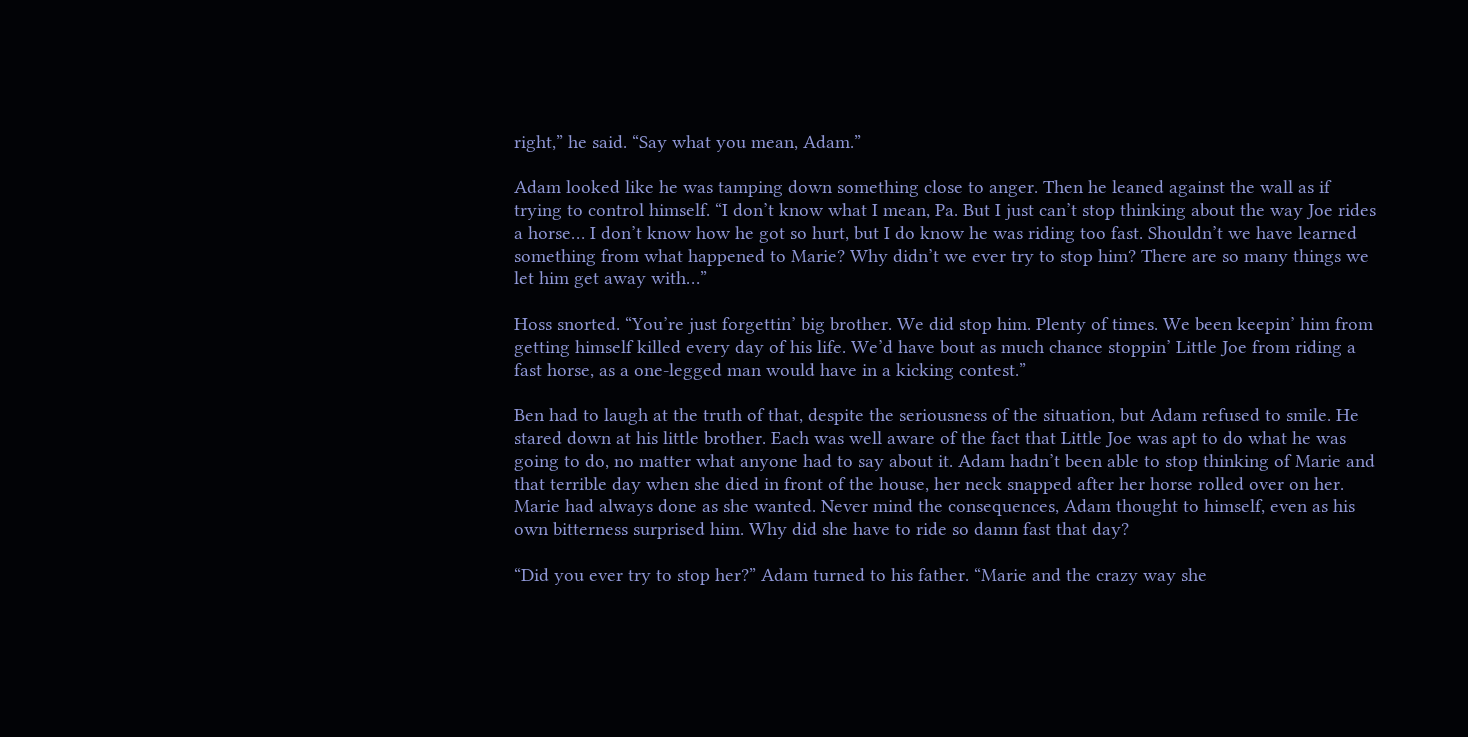right,” he said. “Say what you mean, Adam.”

Adam looked like he was tamping down something close to anger. Then he leaned against the wall as if trying to control himself. “I don’t know what I mean, Pa. But I just can’t stop thinking about the way Joe rides a horse… I don’t know how he got so hurt, but I do know he was riding too fast. Shouldn’t we have learned something from what happened to Marie? Why didn’t we ever try to stop him? There are so many things we let him get away with…”

Hoss snorted. “You’re just forgettin’ big brother. We did stop him. Plenty of times. We been keepin’ him from getting himself killed every day of his life. We’d have bout as much chance stoppin’ Little Joe from riding a fast horse, as a one-legged man would have in a kicking contest.”

Ben had to laugh at the truth of that, despite the seriousness of the situation, but Adam refused to smile. He stared down at his little brother. Each was well aware of the fact that Little Joe was apt to do what he was going to do, no matter what anyone had to say about it. Adam hadn’t been able to stop thinking of Marie and that terrible day when she died in front of the house, her neck snapped after her horse rolled over on her. Marie had always done as she wanted. Never mind the consequences, Adam thought to himself, even as his own bitterness surprised him. Why did she have to ride so damn fast that day?

“Did you ever try to stop her?” Adam turned to his father. “Marie and the crazy way she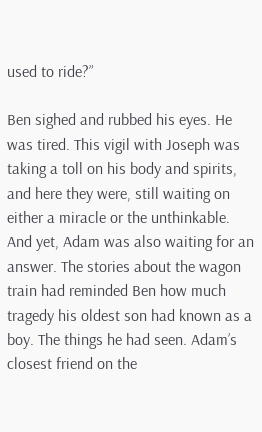used to ride?”

Ben sighed and rubbed his eyes. He was tired. This vigil with Joseph was taking a toll on his body and spirits, and here they were, still waiting on either a miracle or the unthinkable. And yet, Adam was also waiting for an answer. The stories about the wagon train had reminded Ben how much tragedy his oldest son had known as a boy. The things he had seen. Adam’s closest friend on the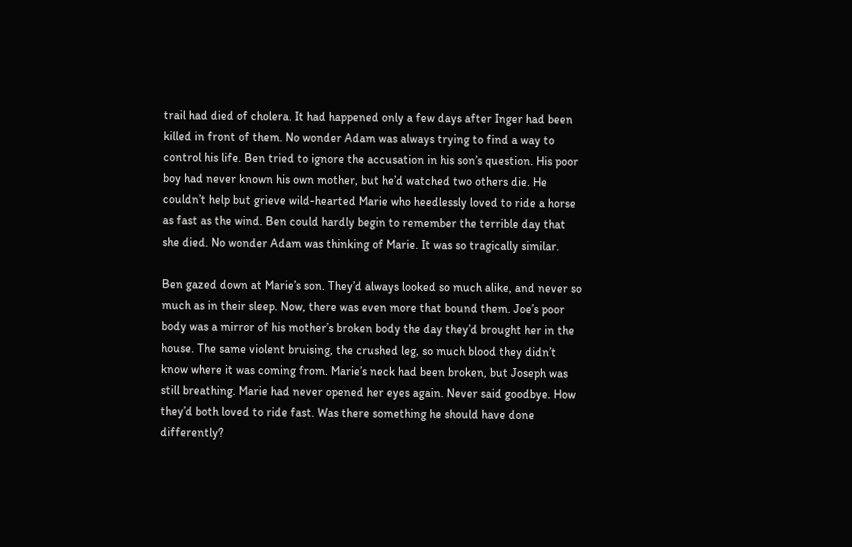trail had died of cholera. It had happened only a few days after Inger had been killed in front of them. No wonder Adam was always trying to find a way to control his life. Ben tried to ignore the accusation in his son’s question. His poor boy had never known his own mother, but he’d watched two others die. He couldn’t help but grieve wild-hearted Marie who heedlessly loved to ride a horse as fast as the wind. Ben could hardly begin to remember the terrible day that she died. No wonder Adam was thinking of Marie. It was so tragically similar.

Ben gazed down at Marie’s son. They’d always looked so much alike, and never so much as in their sleep. Now, there was even more that bound them. Joe’s poor body was a mirror of his mother’s broken body the day they’d brought her in the house. The same violent bruising, the crushed leg, so much blood they didn’t know where it was coming from. Marie’s neck had been broken, but Joseph was still breathing. Marie had never opened her eyes again. Never said goodbye. How they’d both loved to ride fast. Was there something he should have done differently?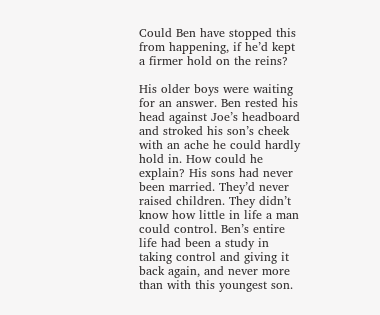Could Ben have stopped this from happening, if he’d kept a firmer hold on the reins?

His older boys were waiting for an answer. Ben rested his head against Joe’s headboard and stroked his son’s cheek with an ache he could hardly hold in. How could he explain? His sons had never been married. They’d never raised children. They didn’t know how little in life a man could control. Ben’s entire life had been a study in taking control and giving it back again, and never more than with this youngest son.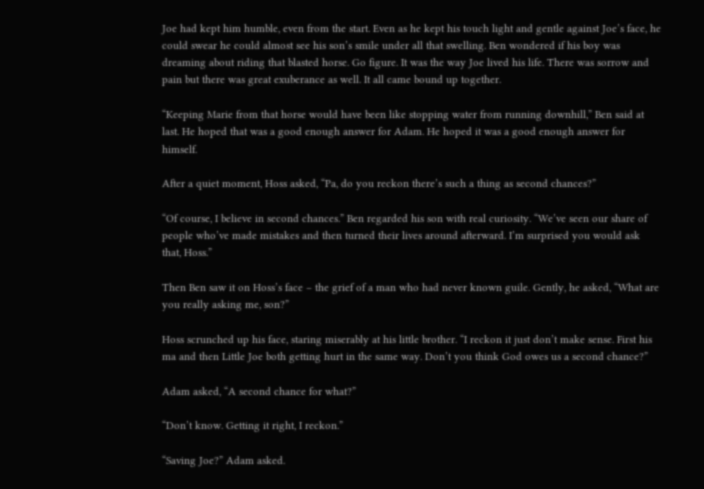Joe had kept him humble, even from the start. Even as he kept his touch light and gentle against Joe’s face, he could swear he could almost see his son’s smile under all that swelling. Ben wondered if his boy was dreaming about riding that blasted horse. Go figure. It was the way Joe lived his life. There was sorrow and pain but there was great exuberance as well. It all came bound up together.

“Keeping Marie from that horse would have been like stopping water from running downhill,” Ben said at last. He hoped that was a good enough answer for Adam. He hoped it was a good enough answer for himself.

After a quiet moment, Hoss asked, “Pa, do you reckon there’s such a thing as second chances?”

“Of course, I believe in second chances.” Ben regarded his son with real curiosity. “We’ve seen our share of people who’ve made mistakes and then turned their lives around afterward. I’m surprised you would ask that, Hoss.”

Then Ben saw it on Hoss’s face – the grief of a man who had never known guile. Gently, he asked, “What are you really asking me, son?”

Hoss scrunched up his face, staring miserably at his little brother. “I reckon it just don’t make sense. First his ma and then Little Joe both getting hurt in the same way. Don’t you think God owes us a second chance?”

Adam asked, “A second chance for what?”

“Don’t know. Getting it right, I reckon.”

“Saving Joe?” Adam asked.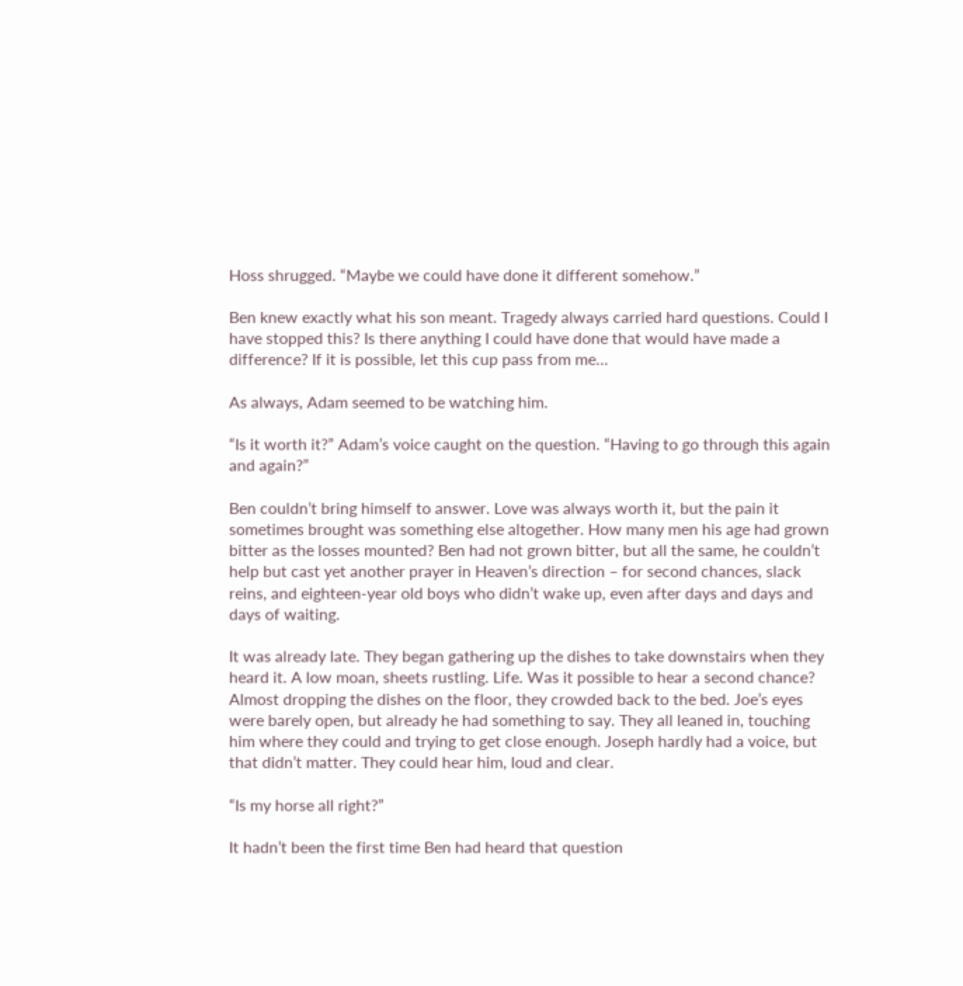Hoss shrugged. “Maybe we could have done it different somehow.”

Ben knew exactly what his son meant. Tragedy always carried hard questions. Could I have stopped this? Is there anything I could have done that would have made a difference? If it is possible, let this cup pass from me…

As always, Adam seemed to be watching him.

“Is it worth it?” Adam’s voice caught on the question. “Having to go through this again and again?”

Ben couldn’t bring himself to answer. Love was always worth it, but the pain it sometimes brought was something else altogether. How many men his age had grown bitter as the losses mounted? Ben had not grown bitter, but all the same, he couldn’t help but cast yet another prayer in Heaven’s direction – for second chances, slack reins, and eighteen-year old boys who didn’t wake up, even after days and days and days of waiting.

It was already late. They began gathering up the dishes to take downstairs when they heard it. A low moan, sheets rustling. Life. Was it possible to hear a second chance? Almost dropping the dishes on the floor, they crowded back to the bed. Joe’s eyes were barely open, but already he had something to say. They all leaned in, touching him where they could and trying to get close enough. Joseph hardly had a voice, but that didn’t matter. They could hear him, loud and clear.

“Is my horse all right?”

It hadn’t been the first time Ben had heard that question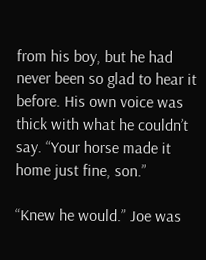from his boy, but he had never been so glad to hear it before. His own voice was thick with what he couldn’t say. “Your horse made it home just fine, son.”

“Knew he would.” Joe was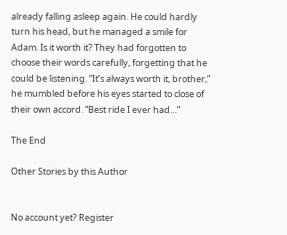already falling asleep again. He could hardly turn his head, but he managed a smile for Adam. Is it worth it? They had forgotten to choose their words carefully, forgetting that he could be listening. “It’s always worth it, brother,” he mumbled before his eyes started to close of their own accord. “Best ride I ever had…”

The End

Other Stories by this Author


No account yet? Register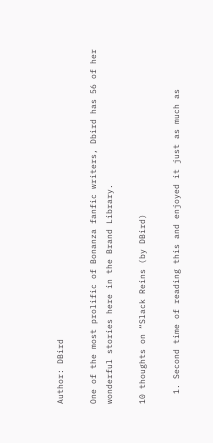Author: DBird

One of the most prolific of Bonanza fanfic writers, Dbird has 56 of her wonderful stories here in the Brand Library.

10 thoughts on “Slack Reins (by DBird)

  1. Second time of reading this and enjoyed it just as much as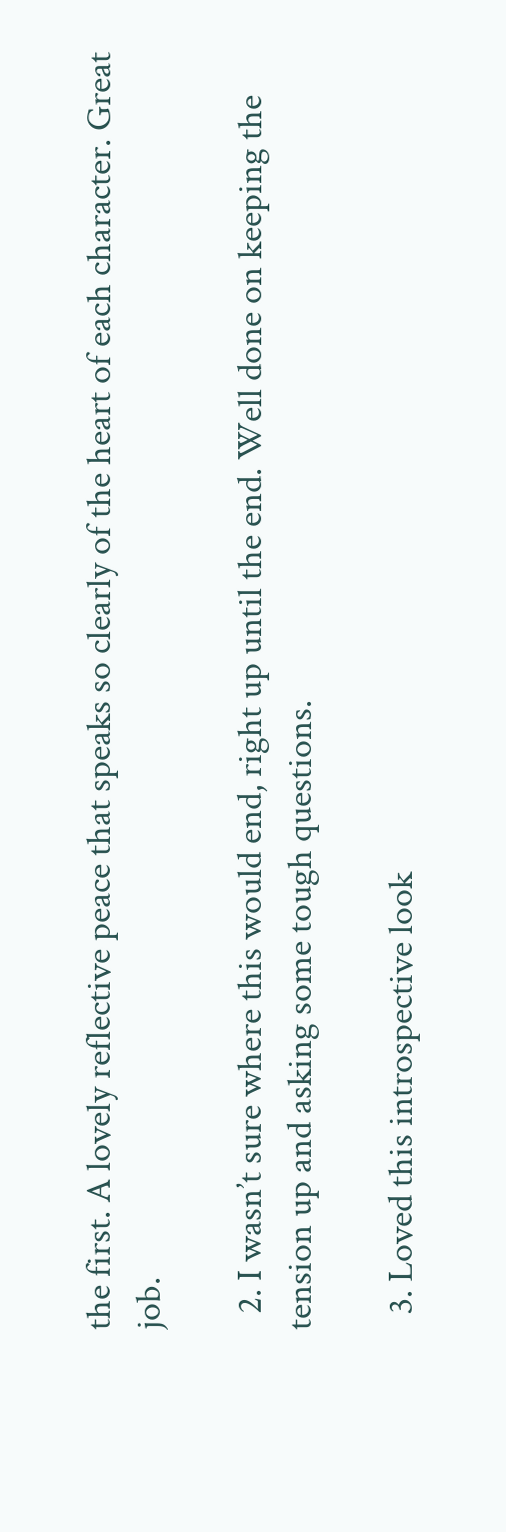the first. A lovely reflective peace that speaks so clearly of the heart of each character. Great job.

  2. I wasn’t sure where this would end, right up until the end. Well done on keeping the tension up and asking some tough questions.

  3. Loved this introspective look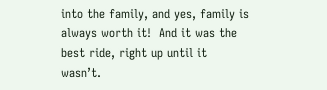into the family, and yes, family is always worth it!  And it was the best ride, right up until it wasn’t.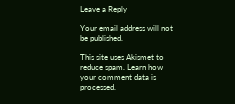Leave a Reply

Your email address will not be published.

This site uses Akismet to reduce spam. Learn how your comment data is processed.